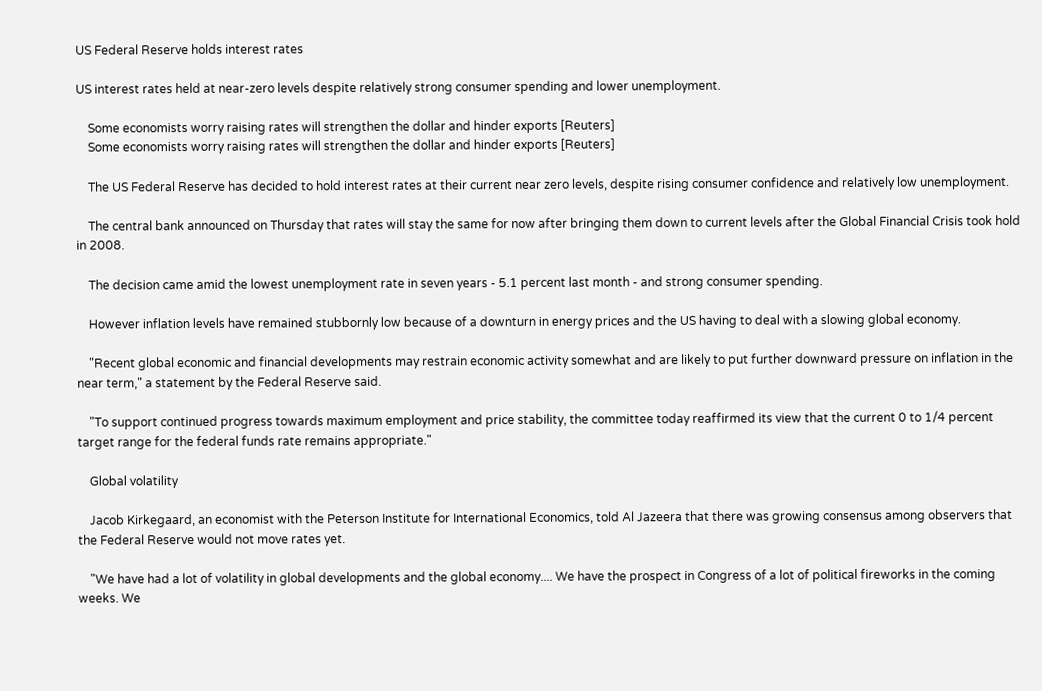US Federal Reserve holds interest rates

US interest rates held at near-zero levels despite relatively strong consumer spending and lower unemployment.

    Some economists worry raising rates will strengthen the dollar and hinder exports [Reuters]
    Some economists worry raising rates will strengthen the dollar and hinder exports [Reuters]

    The US Federal Reserve has decided to hold interest rates at their current near zero levels, despite rising consumer confidence and relatively low unemployment.

    The central bank announced on Thursday that rates will stay the same for now after bringing them down to current levels after the Global Financial Crisis took hold in 2008.

    The decision came amid the lowest unemployment rate in seven years - 5.1 percent last month - and strong consumer spending.

    However inflation levels have remained stubbornly low because of a downturn in energy prices and the US having to deal with a slowing global economy.

    "Recent global economic and financial developments may restrain economic activity somewhat and are likely to put further downward pressure on inflation in the near term," a statement by the Federal Reserve said.

    "To support continued progress towards maximum employment and price stability, the committee today reaffirmed its view that the current 0 to 1/4 percent target range for the federal funds rate remains appropriate."

    Global volatility

    Jacob Kirkegaard, an economist with the Peterson Institute for International Economics, told Al Jazeera that there was growing consensus among observers that the Federal Reserve would not move rates yet.

    "We have had a lot of volatility in global developments and the global economy.... We have the prospect in Congress of a lot of political fireworks in the coming weeks. We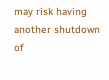may risk having another shutdown of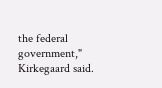the federal government," Kirkegaard said.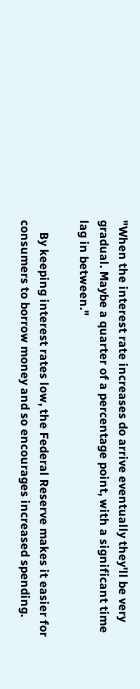"When the interest rate increases do arrive eventually they'll be very gradual. Maybe a quarter of a percentage point, with a significant time lag in between."

    By keeping interest rates low, the Federal Reserve makes it easier for consumers to borrow money and so encourages increased spending.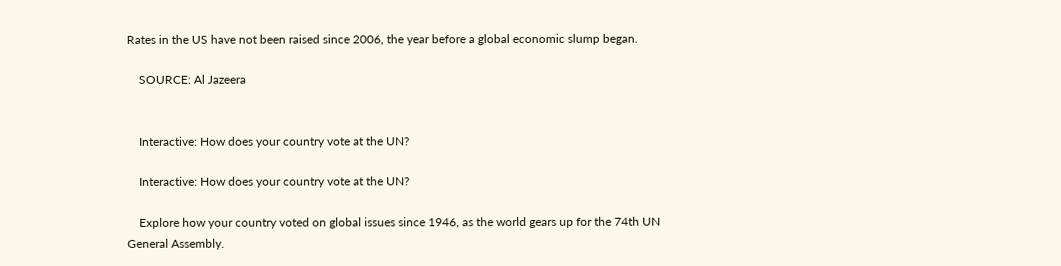Rates in the US have not been raised since 2006, the year before a global economic slump began.

    SOURCE: Al Jazeera


    Interactive: How does your country vote at the UN?

    Interactive: How does your country vote at the UN?

    Explore how your country voted on global issues since 1946, as the world gears up for the 74th UN General Assembly.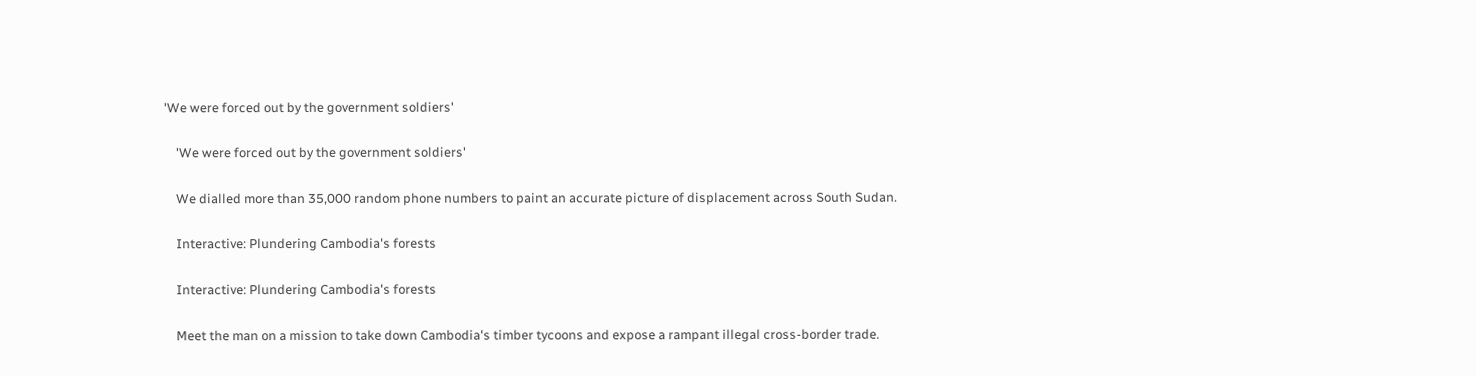'We were forced out by the government soldiers'

    'We were forced out by the government soldiers'

    We dialled more than 35,000 random phone numbers to paint an accurate picture of displacement across South Sudan.

    Interactive: Plundering Cambodia's forests

    Interactive: Plundering Cambodia's forests

    Meet the man on a mission to take down Cambodia's timber tycoons and expose a rampant illegal cross-border trade.